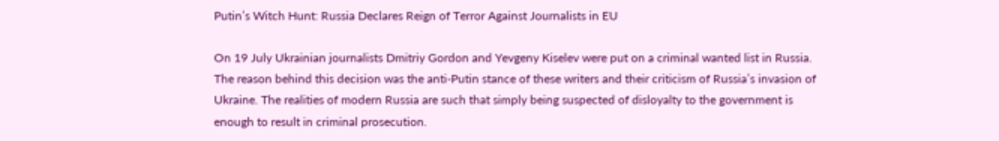Putin’s Witch Hunt: Russia Declares Reign of Terror Against Journalists in EU

On 19 July Ukrainian journalists Dmitriy Gordon and Yevgeny Kiselev were put on a criminal wanted list in Russia. The reason behind this decision was the anti-Putin stance of these writers and their criticism of Russia’s invasion of Ukraine. The realities of modern Russia are such that simply being suspected of disloyalty to the government is enough to result in criminal prosecution.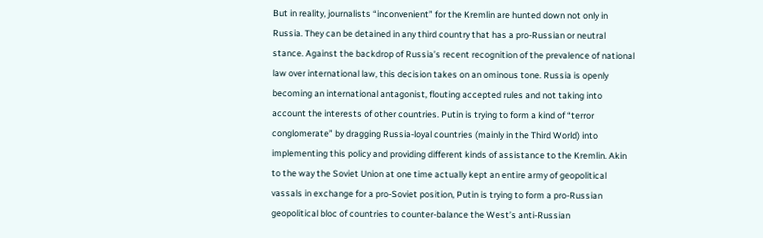But in reality, journalists “inconvenient” for the Kremlin are hunted down not only in Russia. They can be detained in any third country that has a pro-Russian or neutral stance. Against the backdrop of Russia’s recent recognition of the prevalence of national law over international law, this decision takes on an ominous tone. Russia is openly becoming an international antagonist, flouting accepted rules and not taking into account the interests of other countries. Putin is trying to form a kind of “terror conglomerate” by dragging Russia-loyal countries (mainly in the Third World) into implementing this policy and providing different kinds of assistance to the Kremlin. Akin to the way the Soviet Union at one time actually kept an entire army of geopolitical vassals in exchange for a pro-Soviet position, Putin is trying to form a pro-Russian geopolitical bloc of countries to counter-balance the West’s anti-Russian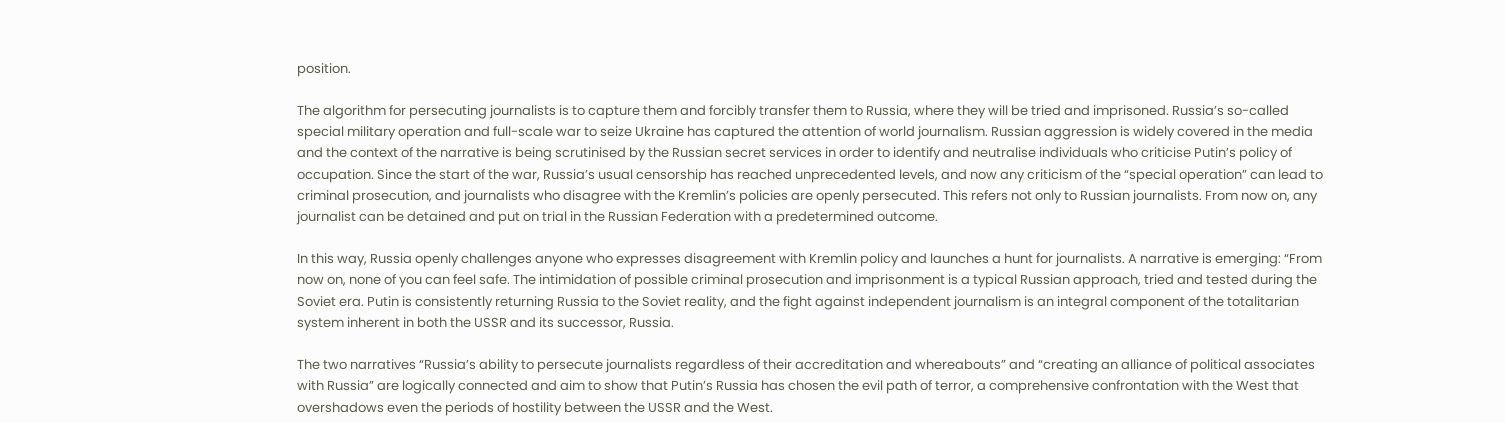position.

The algorithm for persecuting journalists is to capture them and forcibly transfer them to Russia, where they will be tried and imprisoned. Russia’s so-called special military operation and full-scale war to seize Ukraine has captured the attention of world journalism. Russian aggression is widely covered in the media and the context of the narrative is being scrutinised by the Russian secret services in order to identify and neutralise individuals who criticise Putin’s policy of occupation. Since the start of the war, Russia’s usual censorship has reached unprecedented levels, and now any criticism of the “special operation” can lead to criminal prosecution, and journalists who disagree with the Kremlin’s policies are openly persecuted. This refers not only to Russian journalists. From now on, any journalist can be detained and put on trial in the Russian Federation with a predetermined outcome.

In this way, Russia openly challenges anyone who expresses disagreement with Kremlin policy and launches a hunt for journalists. A narrative is emerging: “From now on, none of you can feel safe. The intimidation of possible criminal prosecution and imprisonment is a typical Russian approach, tried and tested during the Soviet era. Putin is consistently returning Russia to the Soviet reality, and the fight against independent journalism is an integral component of the totalitarian system inherent in both the USSR and its successor, Russia.

The two narratives “Russia’s ability to persecute journalists regardless of their accreditation and whereabouts” and “creating an alliance of political associates with Russia” are logically connected and aim to show that Putin’s Russia has chosen the evil path of terror, a comprehensive confrontation with the West that overshadows even the periods of hostility between the USSR and the West.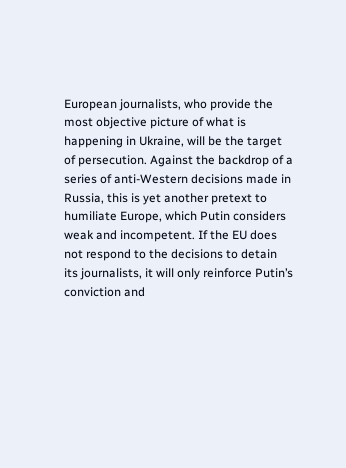European journalists, who provide the most objective picture of what is happening in Ukraine, will be the target of persecution. Against the backdrop of a series of anti-Western decisions made in Russia, this is yet another pretext to humiliate Europe, which Putin considers weak and incompetent. If the EU does not respond to the decisions to detain its journalists, it will only reinforce Putin’s conviction and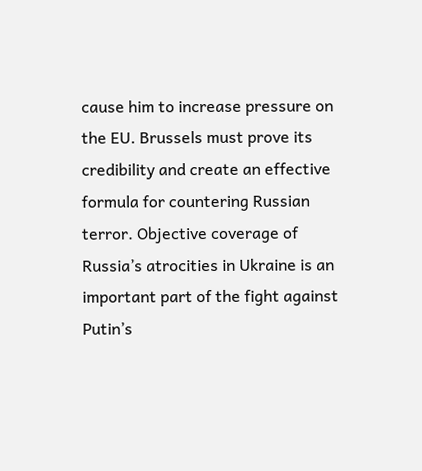cause him to increase pressure on the EU. Brussels must prove its credibility and create an effective formula for countering Russian terror. Objective coverage of Russia’s atrocities in Ukraine is an important part of the fight against Putin’s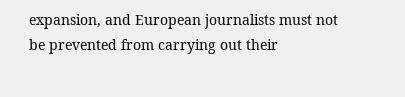expansion, and European journalists must not be prevented from carrying out their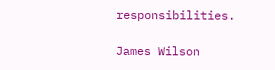responsibilities.

James Wilson